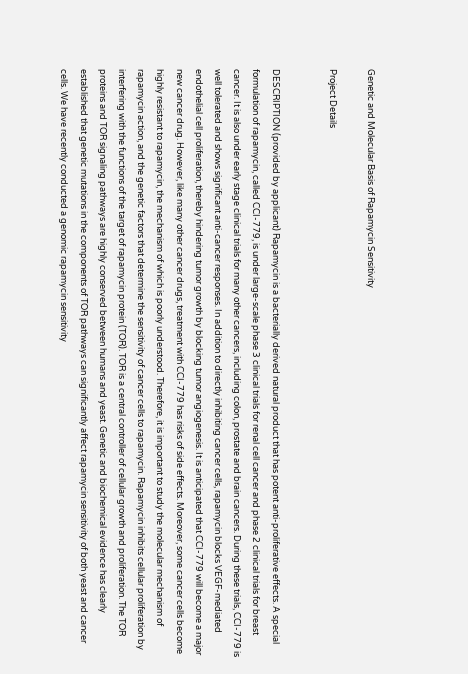Genetic and Molecular Basis of Rapamycin Sensitivity

Project Details


DESCRIPTION (provided by applicant) Rapamycin is a bacterially derived natural product that has potent anti-proliferative effects. A special formulation of rapamycin, called CCI-779, is under large-scale phase 3 clinical trials for renal cell cancer and phase 2 clinical trials for breast cancer. It is also under early stage clinical trials for many other cancers, including colon, prostate and brain cancers. During these trials, CCI-779 is well tolerated and shows significant anti-cancer responses. In addition to directly inhibiting cancer cells, rapamycin blocks VEGF-mediated endothelial cell proliferation, thereby hindering tumor growth by blocking tumor angiogenesis. It is anticipated that CCI-779 will become a major new cancer drug. However, like many other cancer drugs, treatment with CCI-779 has risks of side effects. Moreover, some cancer cells become highly resistant to rapamycin, the mechanism of which is poorly understood. Therefore, it is important to study the molecular mechanism of rapamycin action, and the genetic factors that determine the sensitivity of cancer cells to rapamycin. Rapamycin inhibits cellular proliferation by interfering with the functions of the target of rapamycin protein (TOR). TOR is a central controller of cellular growth and proliferation. The TOR proteins and TOR signaling pathways are highly conserved between humans and yeast. Genetic and biochemical evidence has clearly established that genetic mutations in the components of TOR pathways can significantly affect rapamycin sensitivity of both yeast and cancer cells. We have recently conducted a genomic rapamycin sensitivity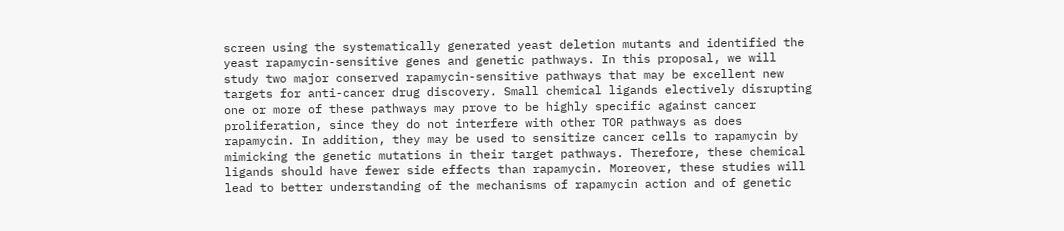screen using the systematically generated yeast deletion mutants and identified the yeast rapamycin-sensitive genes and genetic pathways. In this proposal, we will study two major conserved rapamycin-sensitive pathways that may be excellent new targets for anti-cancer drug discovery. Small chemical ligands electively disrupting one or more of these pathways may prove to be highly specific against cancer proliferation, since they do not interfere with other TOR pathways as does rapamycin. In addition, they may be used to sensitize cancer cells to rapamycin by mimicking the genetic mutations in their target pathways. Therefore, these chemical ligands should have fewer side effects than rapamycin. Moreover, these studies will lead to better understanding of the mechanisms of rapamycin action and of genetic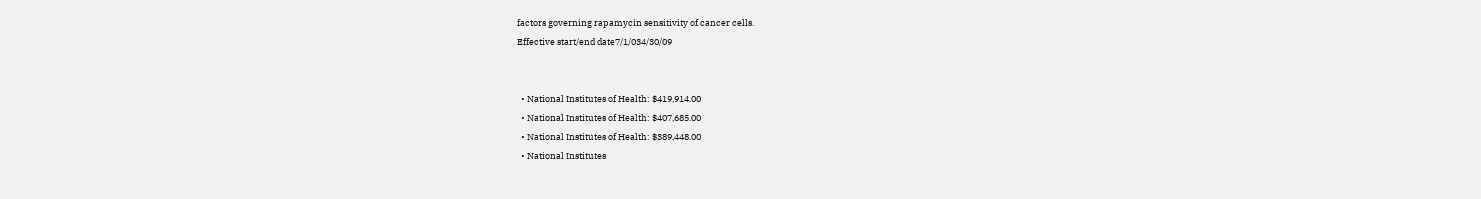factors governing rapamycin sensitivity of cancer cells.
Effective start/end date7/1/034/30/09


  • National Institutes of Health: $419,914.00
  • National Institutes of Health: $407,685.00
  • National Institutes of Health: $389,448.00
  • National Institutes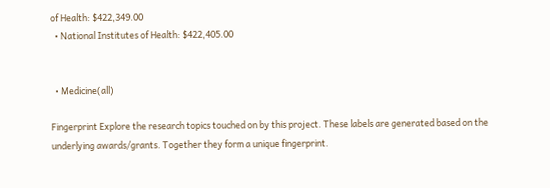of Health: $422,349.00
  • National Institutes of Health: $422,405.00


  • Medicine(all)

Fingerprint Explore the research topics touched on by this project. These labels are generated based on the underlying awards/grants. Together they form a unique fingerprint.